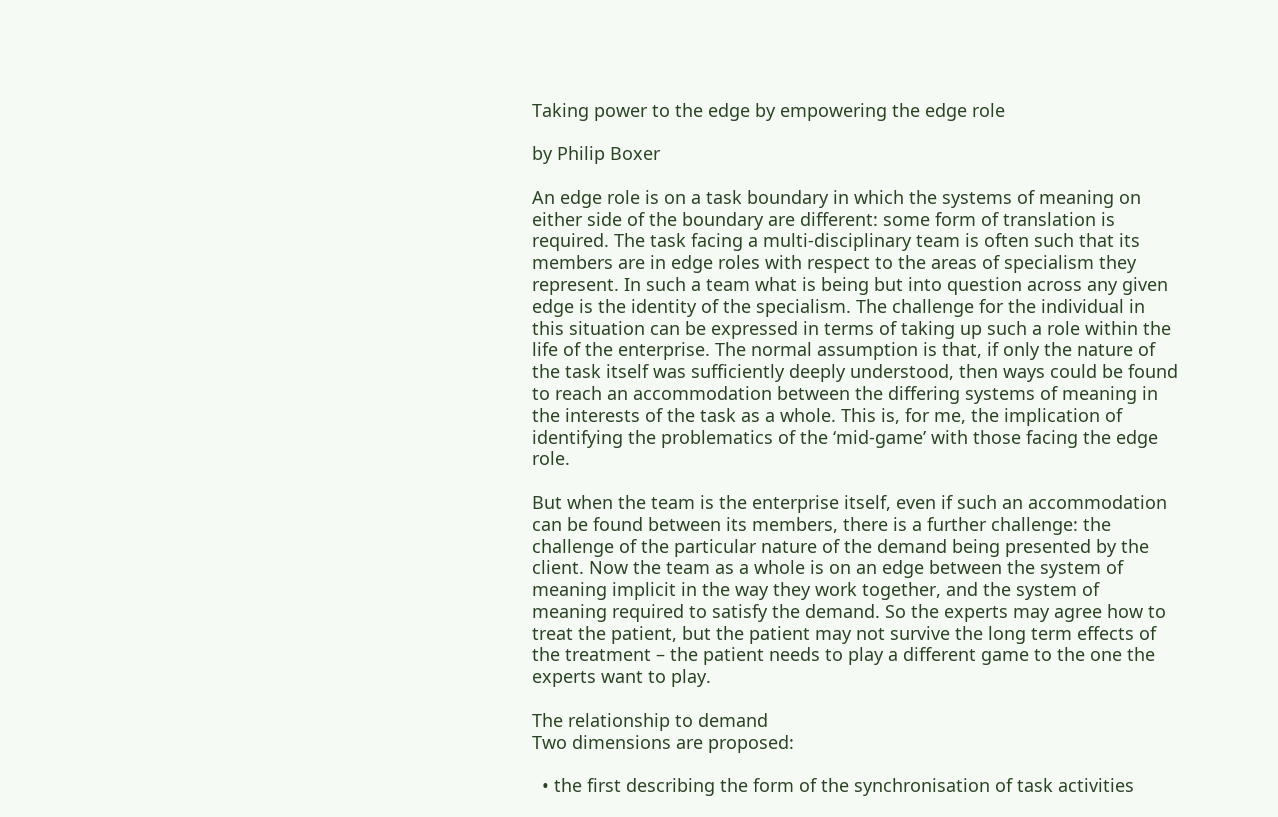Taking power to the edge by empowering the edge role

by Philip Boxer

An edge role is on a task boundary in which the systems of meaning on either side of the boundary are different: some form of translation is required. The task facing a multi-disciplinary team is often such that its members are in edge roles with respect to the areas of specialism they represent. In such a team what is being but into question across any given edge is the identity of the specialism. The challenge for the individual in this situation can be expressed in terms of taking up such a role within the life of the enterprise. The normal assumption is that, if only the nature of the task itself was sufficiently deeply understood, then ways could be found to reach an accommodation between the differing systems of meaning in the interests of the task as a whole. This is, for me, the implication of identifying the problematics of the ‘mid-game’ with those facing the edge role.

But when the team is the enterprise itself, even if such an accommodation can be found between its members, there is a further challenge: the challenge of the particular nature of the demand being presented by the client. Now the team as a whole is on an edge between the system of meaning implicit in the way they work together, and the system of meaning required to satisfy the demand. So the experts may agree how to treat the patient, but the patient may not survive the long term effects of the treatment – the patient needs to play a different game to the one the experts want to play.

The relationship to demand
Two dimensions are proposed:

  • the first describing the form of the synchronisation of task activities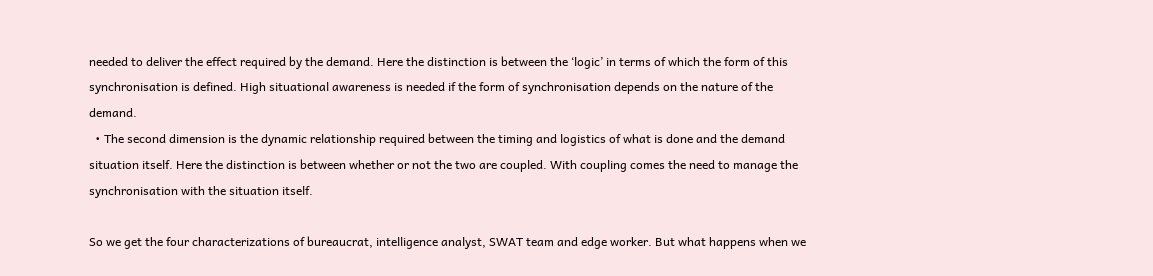needed to deliver the effect required by the demand. Here the distinction is between the ‘logic’ in terms of which the form of this synchronisation is defined. High situational awareness is needed if the form of synchronisation depends on the nature of the demand.
  • The second dimension is the dynamic relationship required between the timing and logistics of what is done and the demand situation itself. Here the distinction is between whether or not the two are coupled. With coupling comes the need to manage the synchronisation with the situation itself.

So we get the four characterizations of bureaucrat, intelligence analyst, SWAT team and edge worker. But what happens when we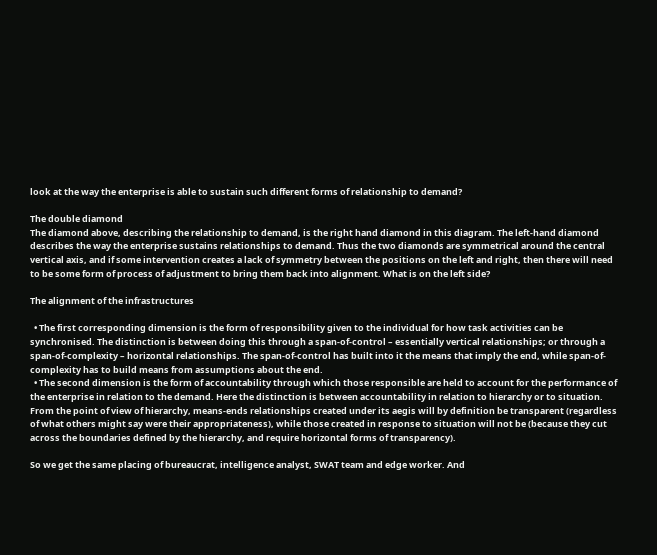look at the way the enterprise is able to sustain such different forms of relationship to demand?

The double diamond
The diamond above, describing the relationship to demand, is the right hand diamond in this diagram. The left-hand diamond describes the way the enterprise sustains relationships to demand. Thus the two diamonds are symmetrical around the central vertical axis, and if some intervention creates a lack of symmetry between the positions on the left and right, then there will need to be some form of process of adjustment to bring them back into alignment. What is on the left side?

The alignment of the infrastructures

  • The first corresponding dimension is the form of responsibility given to the individual for how task activities can be synchronised. The distinction is between doing this through a span-of-control – essentially vertical relationships; or through a span-of-complexity – horizontal relationships. The span-of-control has built into it the means that imply the end, while span-of-complexity has to build means from assumptions about the end.
  • The second dimension is the form of accountability through which those responsible are held to account for the performance of the enterprise in relation to the demand. Here the distinction is between accountability in relation to hierarchy or to situation. From the point of view of hierarchy, means-ends relationships created under its aegis will by definition be transparent (regardless of what others might say were their appropriateness), while those created in response to situation will not be (because they cut across the boundaries defined by the hierarchy, and require horizontal forms of transparency).

So we get the same placing of bureaucrat, intelligence analyst, SWAT team and edge worker. And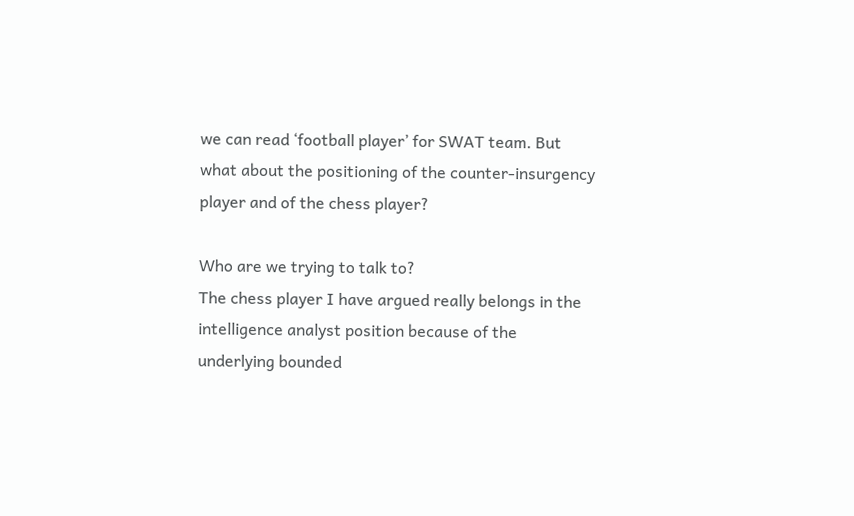we can read ‘football player’ for SWAT team. But what about the positioning of the counter-insurgency player and of the chess player?

Who are we trying to talk to?
The chess player I have argued really belongs in the intelligence analyst position because of the underlying bounded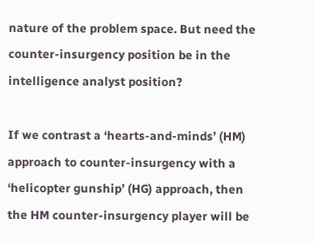nature of the problem space. But need the counter-insurgency position be in the intelligence analyst position?

If we contrast a ‘hearts-and-minds’ (HM) approach to counter-insurgency with a ‘helicopter gunship’ (HG) approach, then the HM counter-insurgency player will be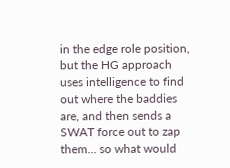in the edge role position, but the HG approach uses intelligence to find out where the baddies are, and then sends a SWAT force out to zap them… so what would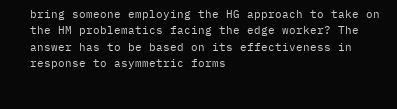bring someone employing the HG approach to take on the HM problematics facing the edge worker? The answer has to be based on its effectiveness in response to asymmetric forms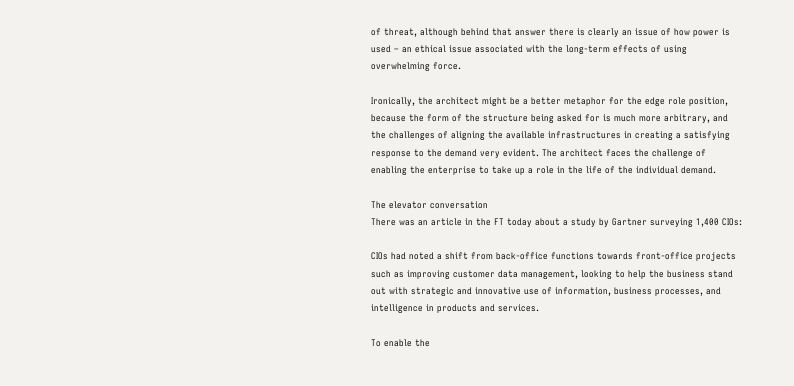of threat, although behind that answer there is clearly an issue of how power is used – an ethical issue associated with the long-term effects of using overwhelming force.

Ironically, the architect might be a better metaphor for the edge role position, because the form of the structure being asked for is much more arbitrary, and the challenges of aligning the available infrastructures in creating a satisfying response to the demand very evident. The architect faces the challenge of enabling the enterprise to take up a role in the life of the individual demand.

The elevator conversation
There was an article in the FT today about a study by Gartner surveying 1,400 CIOs:

CIOs had noted a shift from back-office functions towards front-office projects such as improving customer data management, looking to help the business stand out with strategic and innovative use of information, business processes, and intelligence in products and services.

To enable the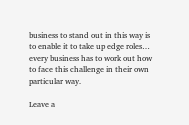business to stand out in this way is to enable it to take up edge roles… every business has to work out how to face this challenge in their own particular way.

Leave a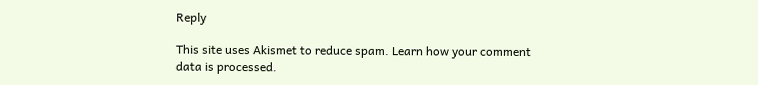Reply

This site uses Akismet to reduce spam. Learn how your comment data is processed.